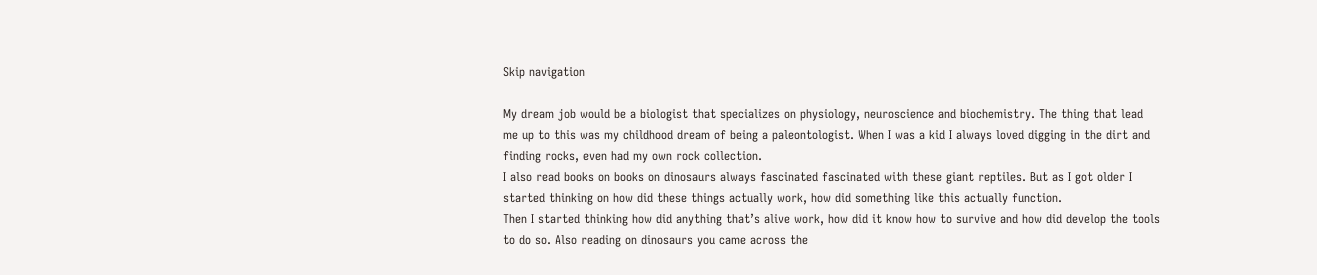Skip navigation

My dream job would be a biologist that specializes on physiology, neuroscience and biochemistry. The thing that lead me up to this was my childhood dream of being a paleontologist. When I was a kid I always loved digging in the dirt and finding rocks, even had my own rock collection.
I also read books on books on dinosaurs always fascinated fascinated with these giant reptiles. But as I got older I started thinking on how did these things actually work, how did something like this actually function.
Then I started thinking how did anything that’s alive work, how did it know how to survive and how did develop the tools to do so. Also reading on dinosaurs you came across the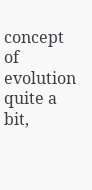concept of evolution quite a bit,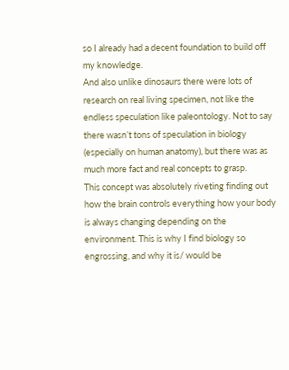so I already had a decent foundation to build off my knowledge.
And also unlike dinosaurs there were lots of research on real living specimen, not like the endless speculation like paleontology. Not to say there wasn’t tons of speculation in biology (especially on human anatomy), but there was as much more fact and real concepts to grasp.
This concept was absolutely riveting finding out how the brain controls everything how your body is always changing depending on the environment. This is why I find biology so engrossing, and why it is/ would be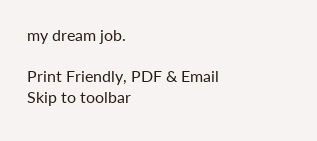my dream job.

Print Friendly, PDF & Email
Skip to toolbar